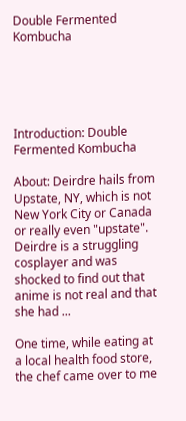Double Fermented Kombucha





Introduction: Double Fermented Kombucha

About: Deirdre hails from Upstate, NY, which is not New York City or Canada or really even "upstate". Deirdre is a struggling cosplayer and was shocked to find out that anime is not real and that she had ...

One time, while eating at a local health food store, the chef came over to me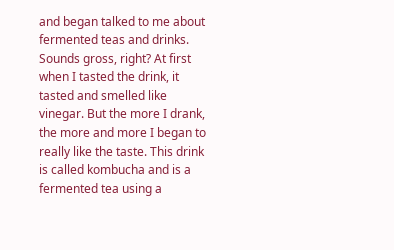and began talked to me about fermented teas and drinks. Sounds gross, right? At first when I tasted the drink, it tasted and smelled like vinegar. But the more I drank, the more and more I began to really like the taste. This drink is called kombucha and is a fermented tea using a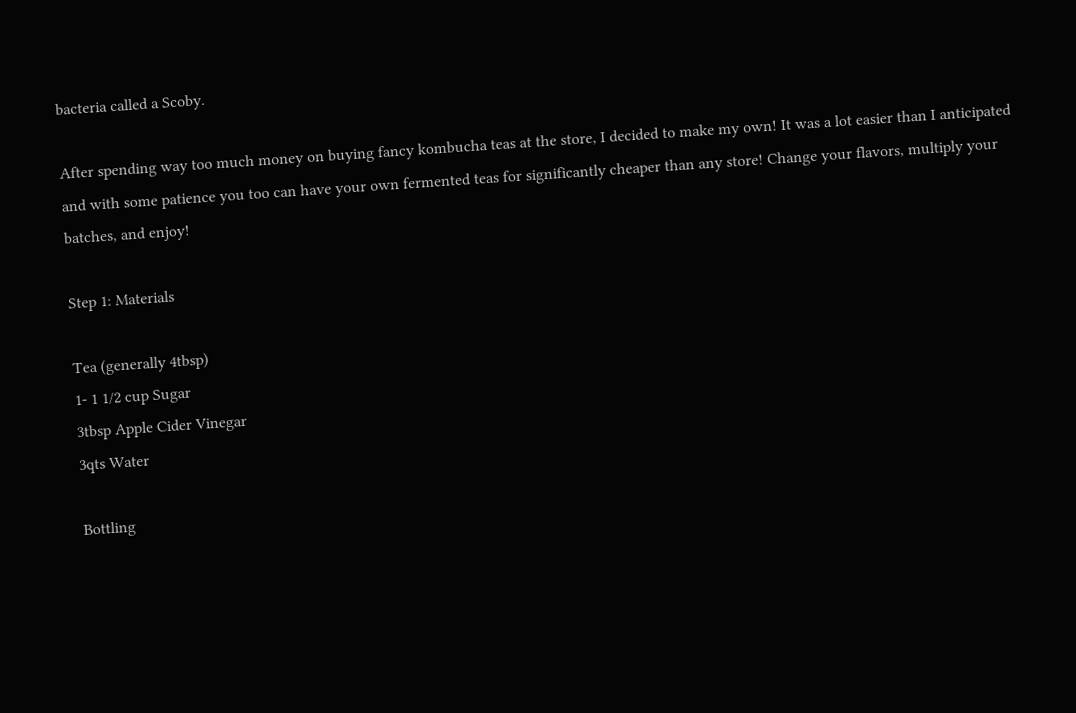bacteria called a Scoby.

After spending way too much money on buying fancy kombucha teas at the store, I decided to make my own! It was a lot easier than I anticipated and with some patience you too can have your own fermented teas for significantly cheaper than any store! Change your flavors, multiply your batches, and enjoy!

Step 1: Materials

Tea (generally 4tbsp)
1- 1 1/2 cup Sugar
3tbsp Apple Cider Vinegar
3qts Water

Bottling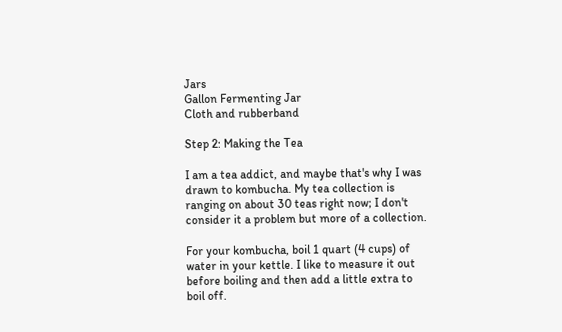Jars
Gallon Fermenting Jar
Cloth and rubberband

Step 2: Making the Tea

I am a tea addict, and maybe that's why I was drawn to kombucha. My tea collection is ranging on about 30 teas right now; I don't consider it a problem but more of a collection.

For your kombucha, boil 1 quart (4 cups) of water in your kettle. I like to measure it out before boiling and then add a little extra to boil off.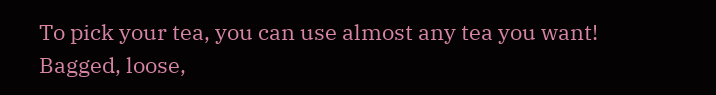To pick your tea, you can use almost any tea you want! Bagged, loose,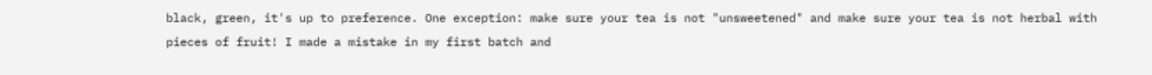black, green, it's up to preference. One exception: make sure your tea is not "unsweetened" and make sure your tea is not herbal with pieces of fruit! I made a mistake in my first batch and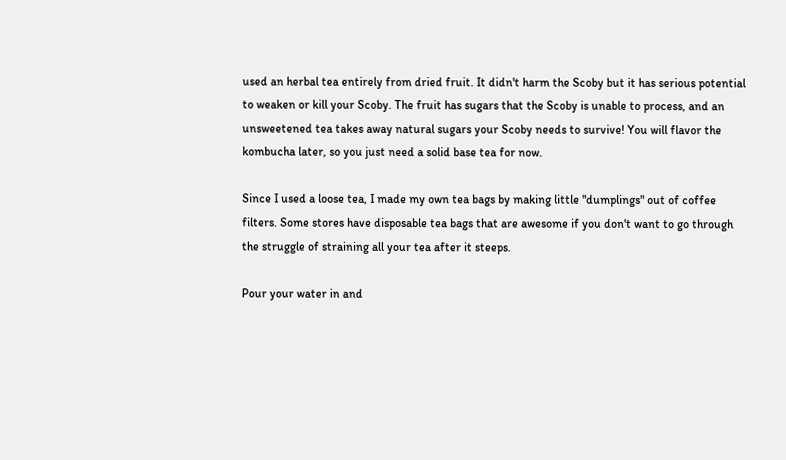used an herbal tea entirely from dried fruit. It didn't harm the Scoby but it has serious potential to weaken or kill your Scoby. The fruit has sugars that the Scoby is unable to process, and an unsweetened tea takes away natural sugars your Scoby needs to survive! You will flavor the kombucha later, so you just need a solid base tea for now.

Since I used a loose tea, I made my own tea bags by making little "dumplings" out of coffee filters. Some stores have disposable tea bags that are awesome if you don't want to go through the struggle of straining all your tea after it steeps.

Pour your water in and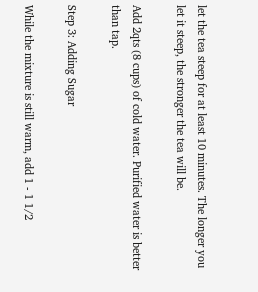let the tea steep for at least 10 minutes. The longer you let it steep, the stronger the tea will be.

Add 2qts (8 cups) of cold water. Purified water is better than tap.

Step 3: Adding Sugar

While the mixture is still warm, add 1 - 1 1/2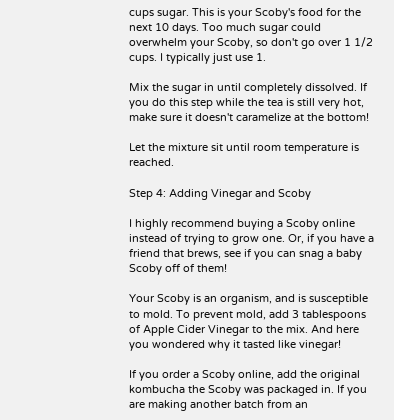cups sugar. This is your Scoby's food for the next 10 days. Too much sugar could overwhelm your Scoby, so don't go over 1 1/2 cups. I typically just use 1.

Mix the sugar in until completely dissolved. If you do this step while the tea is still very hot, make sure it doesn't caramelize at the bottom!

Let the mixture sit until room temperature is reached.

Step 4: Adding Vinegar and Scoby

I highly recommend buying a Scoby online instead of trying to grow one. Or, if you have a friend that brews, see if you can snag a baby Scoby off of them!

Your Scoby is an organism, and is susceptible to mold. To prevent mold, add 3 tablespoons of Apple Cider Vinegar to the mix. And here you wondered why it tasted like vinegar!

If you order a Scoby online, add the original kombucha the Scoby was packaged in. If you are making another batch from an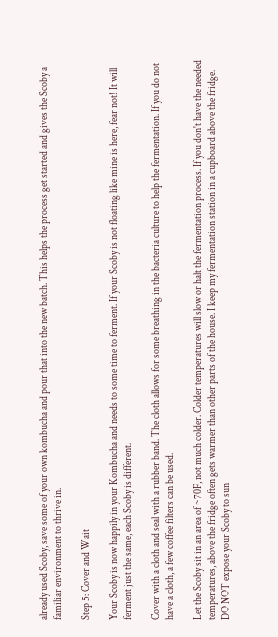already used Scoby, save some of your own kombucha and pour that into the new batch. This helps the process get started and gives the Scoby a familiar environment to thrive in.

Step 5: Cover and Wait

Your Scoby is now happily in your Kombucha and needs to some time to ferment. If your Scoby is not floating like mine is here, fear not! It will ferment just the same, each Scoby is different.

Cover with a cloth and seal with a rubber band. The cloth allows for some breathing in the bacteria culture to help the fermentation. If you do not have a cloth, a few coffee filters can be used.

Let the Scoby sit in an area of ~70F, not much colder. Colder temperatures will slow or halt the fermentation process. If you don't have the needed temperatures, above the fridge often gets warmer than other parts of the house. I keep my fermentation station in a cupboard above the fridge. DO NOT expose your Scoby to sun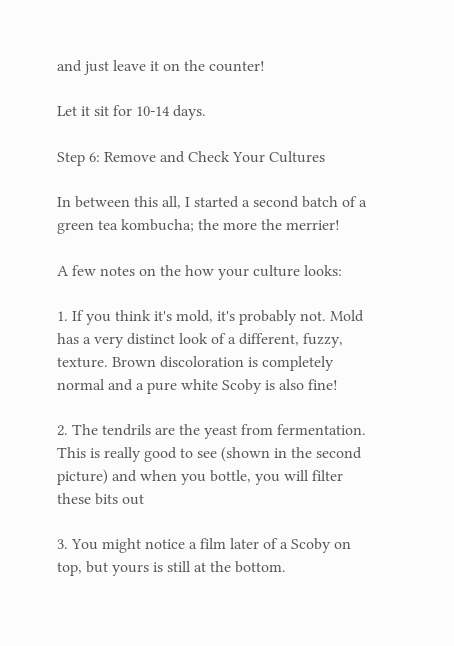and just leave it on the counter!

Let it sit for 10-14 days.

Step 6: Remove and Check Your Cultures

In between this all, I started a second batch of a green tea kombucha; the more the merrier!

A few notes on the how your culture looks:

1. If you think it's mold, it's probably not. Mold has a very distinct look of a different, fuzzy, texture. Brown discoloration is completely normal and a pure white Scoby is also fine!

2. The tendrils are the yeast from fermentation. This is really good to see (shown in the second picture) and when you bottle, you will filter these bits out

3. You might notice a film later of a Scoby on top, but yours is still at the bottom.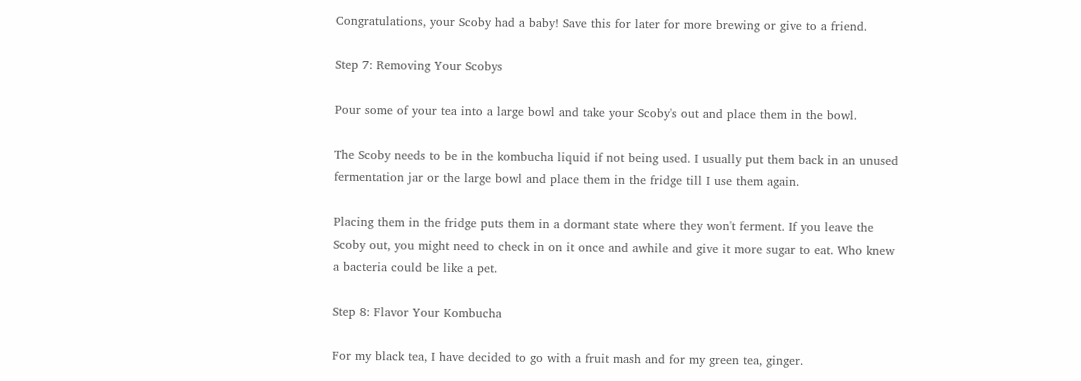Congratulations, your Scoby had a baby! Save this for later for more brewing or give to a friend.

Step 7: Removing Your Scobys

Pour some of your tea into a large bowl and take your Scoby's out and place them in the bowl.

The Scoby needs to be in the kombucha liquid if not being used. I usually put them back in an unused fermentation jar or the large bowl and place them in the fridge till I use them again.

Placing them in the fridge puts them in a dormant state where they won't ferment. If you leave the Scoby out, you might need to check in on it once and awhile and give it more sugar to eat. Who knew a bacteria could be like a pet.

Step 8: Flavor Your Kombucha

For my black tea, I have decided to go with a fruit mash and for my green tea, ginger.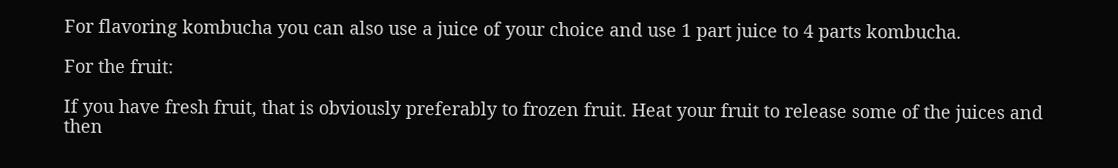For flavoring kombucha you can also use a juice of your choice and use 1 part juice to 4 parts kombucha.

For the fruit:

If you have fresh fruit, that is obviously preferably to frozen fruit. Heat your fruit to release some of the juices and then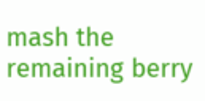mash the remaining berry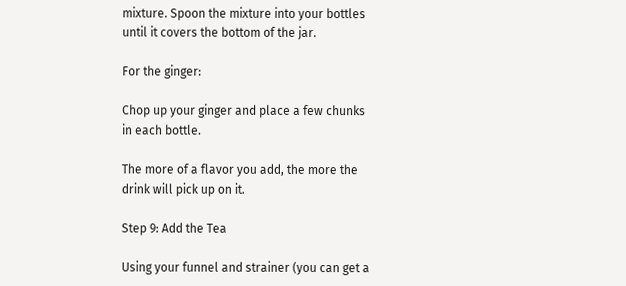mixture. Spoon the mixture into your bottles until it covers the bottom of the jar.

For the ginger:

Chop up your ginger and place a few chunks in each bottle.

The more of a flavor you add, the more the drink will pick up on it.

Step 9: Add the Tea

Using your funnel and strainer (you can get a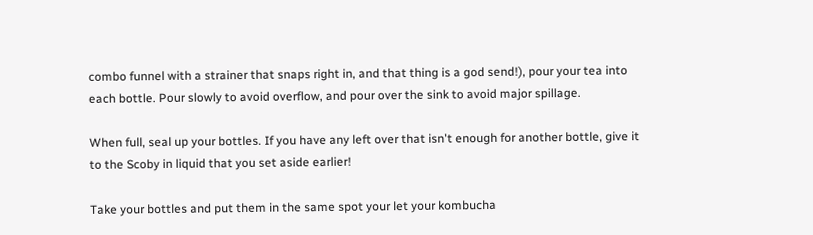combo funnel with a strainer that snaps right in, and that thing is a god send!), pour your tea into each bottle. Pour slowly to avoid overflow, and pour over the sink to avoid major spillage.

When full, seal up your bottles. If you have any left over that isn't enough for another bottle, give it to the Scoby in liquid that you set aside earlier!

Take your bottles and put them in the same spot your let your kombucha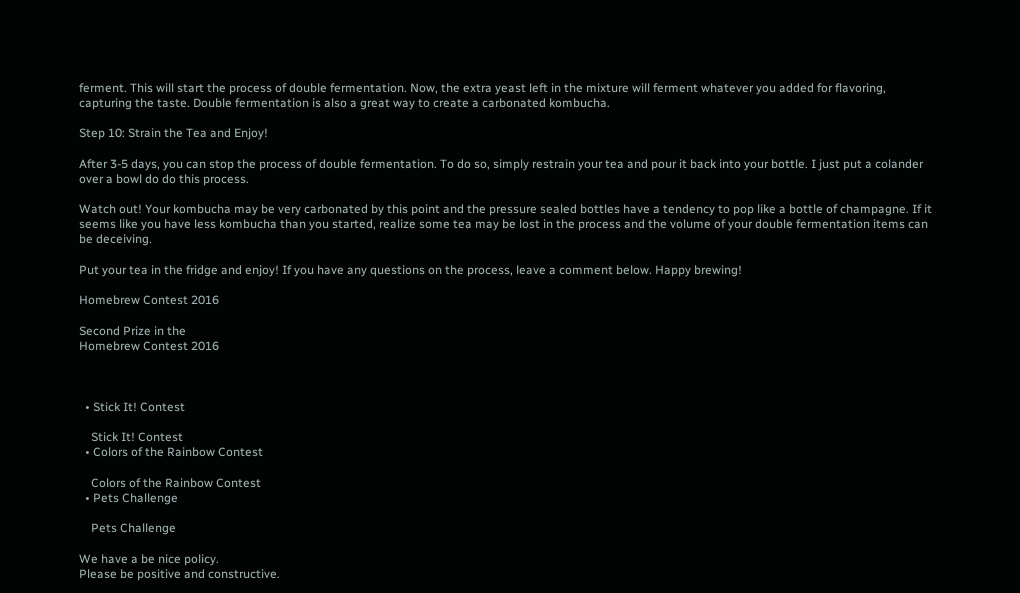ferment. This will start the process of double fermentation. Now, the extra yeast left in the mixture will ferment whatever you added for flavoring, capturing the taste. Double fermentation is also a great way to create a carbonated kombucha.

Step 10: Strain the Tea and Enjoy!

After 3-5 days, you can stop the process of double fermentation. To do so, simply restrain your tea and pour it back into your bottle. I just put a colander over a bowl do do this process.

Watch out! Your kombucha may be very carbonated by this point and the pressure sealed bottles have a tendency to pop like a bottle of champagne. If it seems like you have less kombucha than you started, realize some tea may be lost in the process and the volume of your double fermentation items can be deceiving.

Put your tea in the fridge and enjoy! If you have any questions on the process, leave a comment below. Happy brewing!

Homebrew Contest 2016

Second Prize in the
Homebrew Contest 2016



  • Stick It! Contest

    Stick It! Contest
  • Colors of the Rainbow Contest

    Colors of the Rainbow Contest
  • Pets Challenge

    Pets Challenge

We have a be nice policy.
Please be positive and constructive.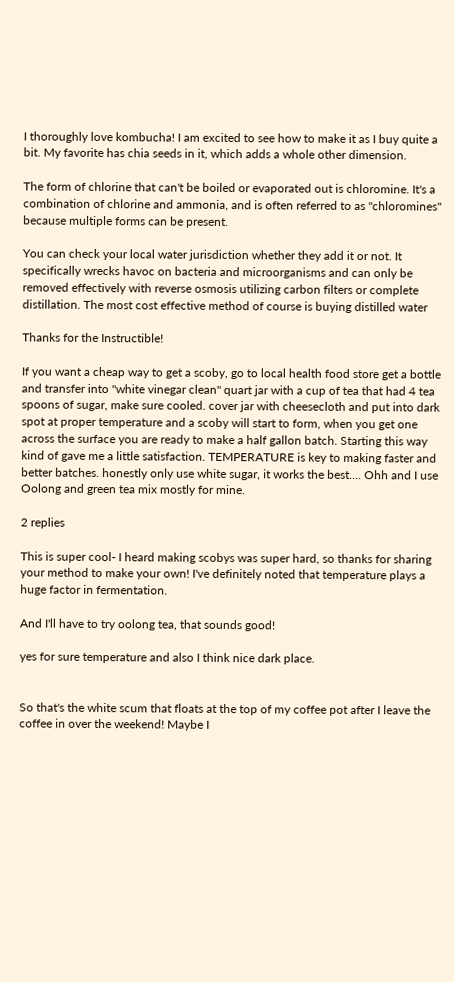I thoroughly love kombucha! I am excited to see how to make it as I buy quite a bit. My favorite has chia seeds in it, which adds a whole other dimension.

The form of chlorine that can't be boiled or evaporated out is chloromine. It's a combination of chlorine and ammonia, and is often referred to as "chloromines" because multiple forms can be present.

You can check your local water jurisdiction whether they add it or not. It specifically wrecks havoc on bacteria and microorganisms and can only be removed effectively with reverse osmosis utilizing carbon filters or complete distillation. The most cost effective method of course is buying distilled water

Thanks for the Instructible!

If you want a cheap way to get a scoby, go to local health food store get a bottle and transfer into "white vinegar clean" quart jar with a cup of tea that had 4 tea spoons of sugar, make sure cooled. cover jar with cheesecloth and put into dark spot at proper temperature and a scoby will start to form, when you get one across the surface you are ready to make a half gallon batch. Starting this way kind of gave me a little satisfaction. TEMPERATURE is key to making faster and better batches. honestly only use white sugar, it works the best.... Ohh and I use Oolong and green tea mix mostly for mine.

2 replies

This is super cool- I heard making scobys was super hard, so thanks for sharing your method to make your own! I've definitely noted that temperature plays a huge factor in fermentation.

And I'll have to try oolong tea, that sounds good!

yes for sure temperature and also I think nice dark place.


So that's the white scum that floats at the top of my coffee pot after I leave the coffee in over the weekend! Maybe I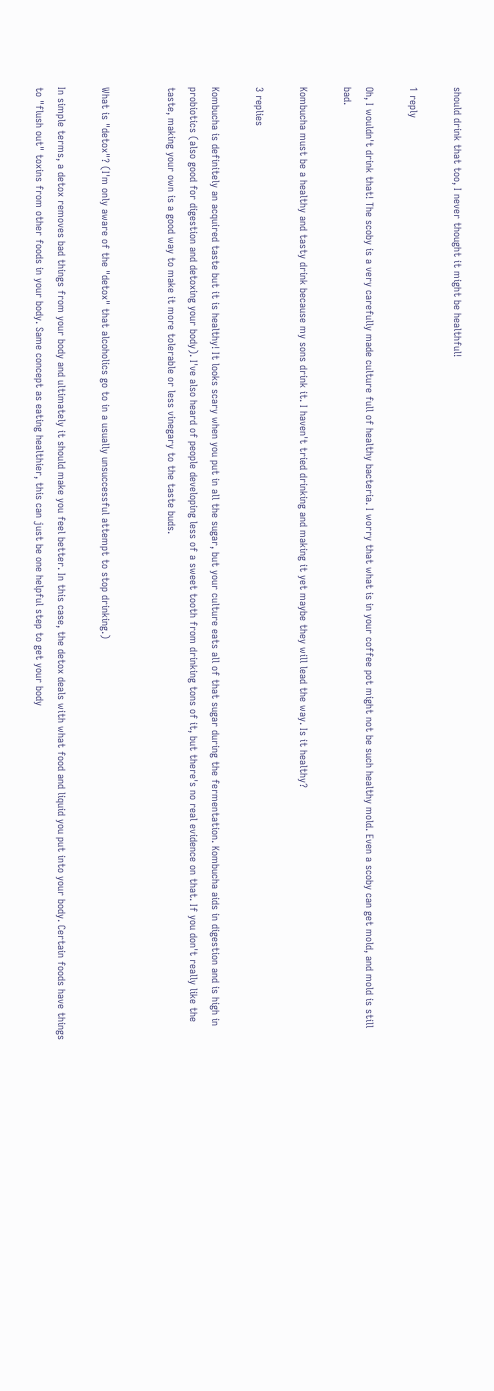should drink that too, I never thought it might be healthful!

1 reply

Oh, I wouldn't drink that! The scoby is a very carefully made culture full of healthy bacteria. I worry that what is in your coffee pot might not be such healthy mold. Even a scoby can get mold, and mold is still bad.

Kombucha must be a healthy and tasty drink because my sons drink it. I haven't tried drinking and making it yet maybe they will lead the way. Is it healthy?

3 replies

Kombucha is definitely an acquired taste but it is healthy! It looks scary when you put in all the sugar, but your culture eats all of that sugar during the fermentation. Kombucha aids in digestion and is high in probiotics (also good for digestion and detoxing your body). I've also heard of people developing less of a sweet tooth from drinking tons of it, but there's no real evidence on that. If you don't really like the taste, making your own is a good way to make it more tolerable or less vinegary to the taste buds.


What is "detox"? (I'm only aware of the "detox" that alcoholics go to in a usually unsuccessful attempt to stop drinking.)

In simple terms, a detox removes bad things from your body and ultimately it should make you feel better. In this case, the detox deals with what food and liquid you put into your body. Certain foods have things to "flush out" toxins from other foods in your body. Same concept as eating healthier, this can just be one helpful step to get your body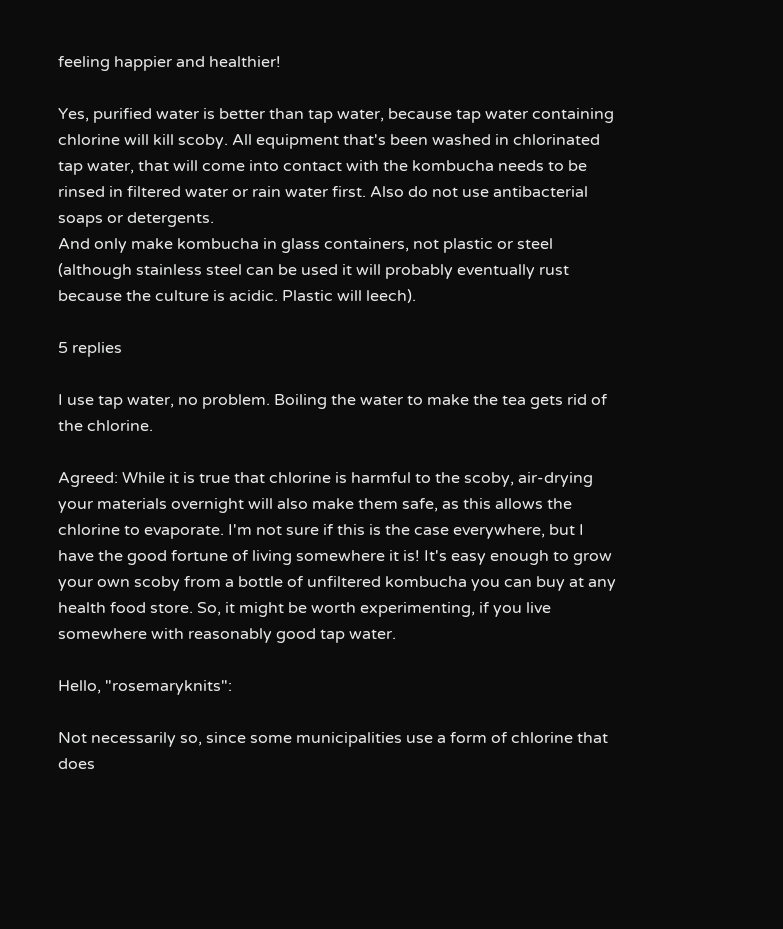feeling happier and healthier!

Yes, purified water is better than tap water, because tap water containing chlorine will kill scoby. All equipment that's been washed in chlorinated tap water, that will come into contact with the kombucha needs to be rinsed in filtered water or rain water first. Also do not use antibacterial soaps or detergents.
And only make kombucha in glass containers, not plastic or steel (although stainless steel can be used it will probably eventually rust because the culture is acidic. Plastic will leech).

5 replies

I use tap water, no problem. Boiling the water to make the tea gets rid of the chlorine.

Agreed: While it is true that chlorine is harmful to the scoby, air-drying your materials overnight will also make them safe, as this allows the chlorine to evaporate. I'm not sure if this is the case everywhere, but I have the good fortune of living somewhere it is! It's easy enough to grow your own scoby from a bottle of unfiltered kombucha you can buy at any health food store. So, it might be worth experimenting, if you live somewhere with reasonably good tap water.

Hello, "rosemaryknits":

Not necessarily so, since some municipalities use a form of chlorine that does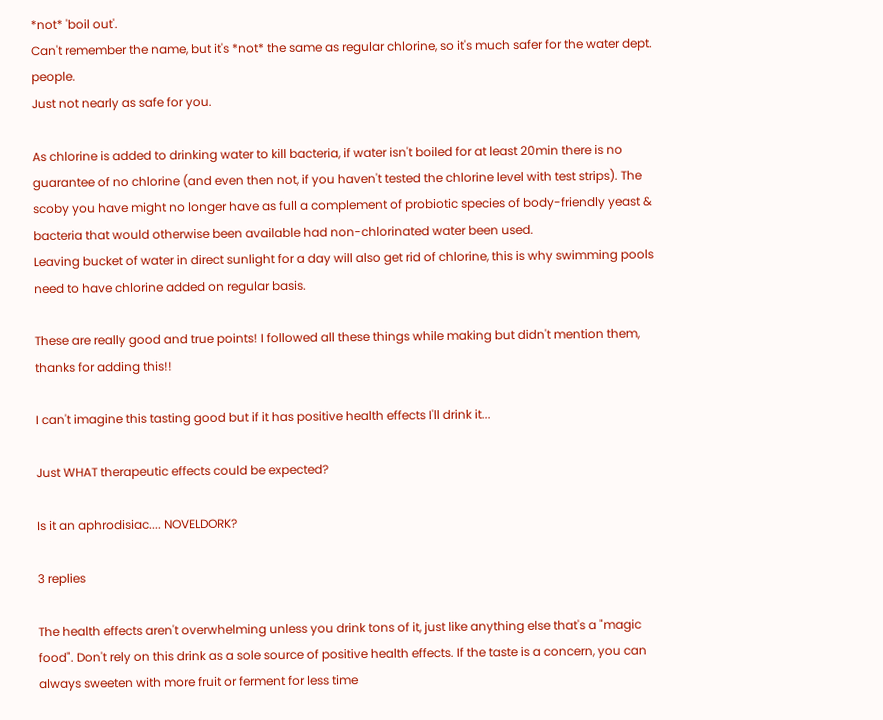*not* 'boil out'.
Can't remember the name, but it's *not* the same as regular chlorine, so it's much safer for the water dept. people.
Just not nearly as safe for you.

As chlorine is added to drinking water to kill bacteria, if water isn't boiled for at least 20min there is no guarantee of no chlorine (and even then not, if you haven't tested the chlorine level with test strips). The scoby you have might no longer have as full a complement of probiotic species of body-friendly yeast & bacteria that would otherwise been available had non-chlorinated water been used.
Leaving bucket of water in direct sunlight for a day will also get rid of chlorine, this is why swimming pools need to have chlorine added on regular basis.

These are really good and true points! I followed all these things while making but didn't mention them, thanks for adding this!!

I can't imagine this tasting good but if it has positive health effects I'll drink it...

Just WHAT therapeutic effects could be expected?

Is it an aphrodisiac.... NOVELDORK?

3 replies

The health effects aren't overwhelming unless you drink tons of it, just like anything else that's a "magic food". Don't rely on this drink as a sole source of positive health effects. If the taste is a concern, you can always sweeten with more fruit or ferment for less time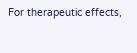For therapeutic effects,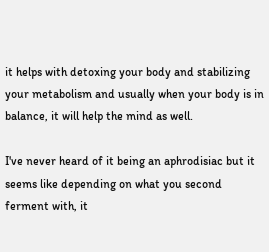it helps with detoxing your body and stabilizing your metabolism and usually when your body is in balance, it will help the mind as well.

I've never heard of it being an aphrodisiac but it seems like depending on what you second ferment with, it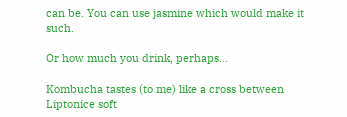can be. You can use jasmine which would make it such.

Or how much you drink, perhaps...

Kombucha tastes (to me) like a cross between Liptonice soft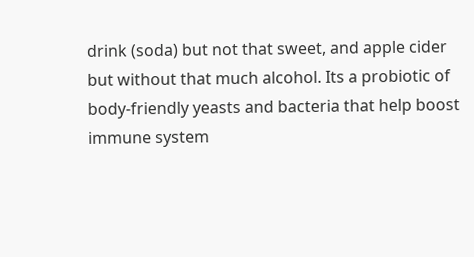drink (soda) but not that sweet, and apple cider but without that much alcohol. Its a probiotic of body-friendly yeasts and bacteria that help boost immune system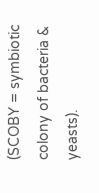(SCOBY = symbiotic colony of bacteria & yeasts).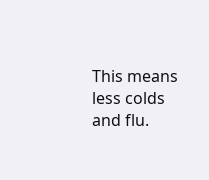This means less colds and flu.